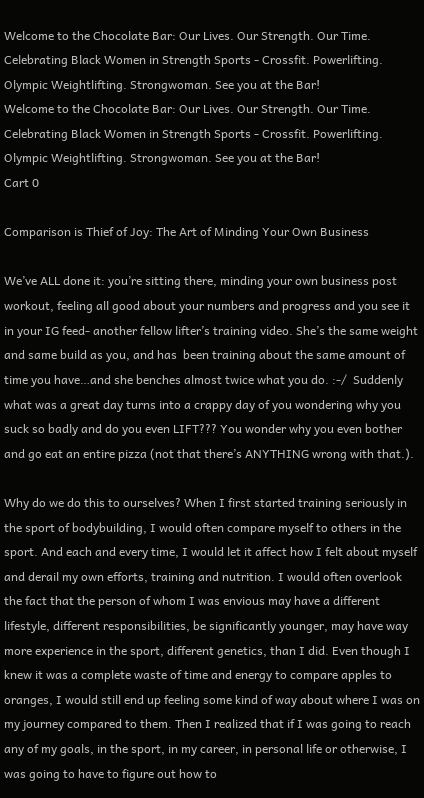Welcome to the Chocolate Bar: Our Lives. Our Strength. Our Time. Celebrating Black Women in Strength Sports - Crossfit. Powerlifting. Olympic Weightlifting. Strongwoman. See you at the Bar!
Welcome to the Chocolate Bar: Our Lives. Our Strength. Our Time. Celebrating Black Women in Strength Sports - Crossfit. Powerlifting. Olympic Weightlifting. Strongwoman. See you at the Bar!
Cart 0

Comparison is Thief of Joy: The Art of Minding Your Own Business

We’ve ALL done it: you’re sitting there, minding your own business post workout, feeling all good about your numbers and progress and you see it in your IG feed- another fellow lifter’s training video. She’s the same weight and same build as you, and has  been training about the same amount of time you have…and she benches almost twice what you do. :-/  Suddenly what was a great day turns into a crappy day of you wondering why you suck so badly and do you even LIFT??? You wonder why you even bother and go eat an entire pizza (not that there’s ANYTHING wrong with that.).

Why do we do this to ourselves? When I first started training seriously in the sport of bodybuilding, I would often compare myself to others in the sport. And each and every time, I would let it affect how I felt about myself and derail my own efforts, training and nutrition. I would often overlook the fact that the person of whom I was envious may have a different lifestyle, different responsibilities, be significantly younger, may have way more experience in the sport, different genetics, than I did. Even though I knew it was a complete waste of time and energy to compare apples to oranges, I would still end up feeling some kind of way about where I was on my journey compared to them. Then I realized that if I was going to reach any of my goals, in the sport, in my career, in personal life or otherwise, I was going to have to figure out how to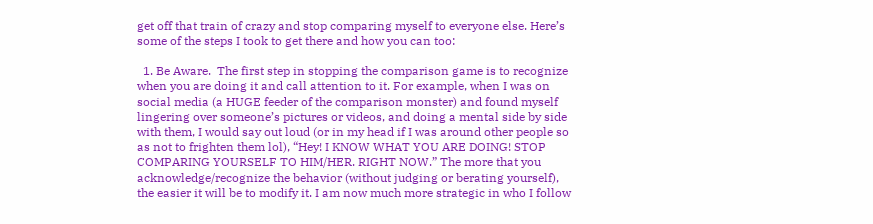get off that train of crazy and stop comparing myself to everyone else. Here’s some of the steps I took to get there and how you can too:

  1. Be Aware.  The first step in stopping the comparison game is to recognize when you are doing it and call attention to it. For example, when I was on social media (a HUGE feeder of the comparison monster) and found myself lingering over someone’s pictures or videos, and doing a mental side by side with them, I would say out loud (or in my head if I was around other people so as not to frighten them lol), “Hey! I KNOW WHAT YOU ARE DOING! STOP COMPARING YOURSELF TO HIM/HER. RIGHT NOW.” The more that you acknowledge/recognize the behavior (without judging or berating yourself), the easier it will be to modify it. I am now much more strategic in who I follow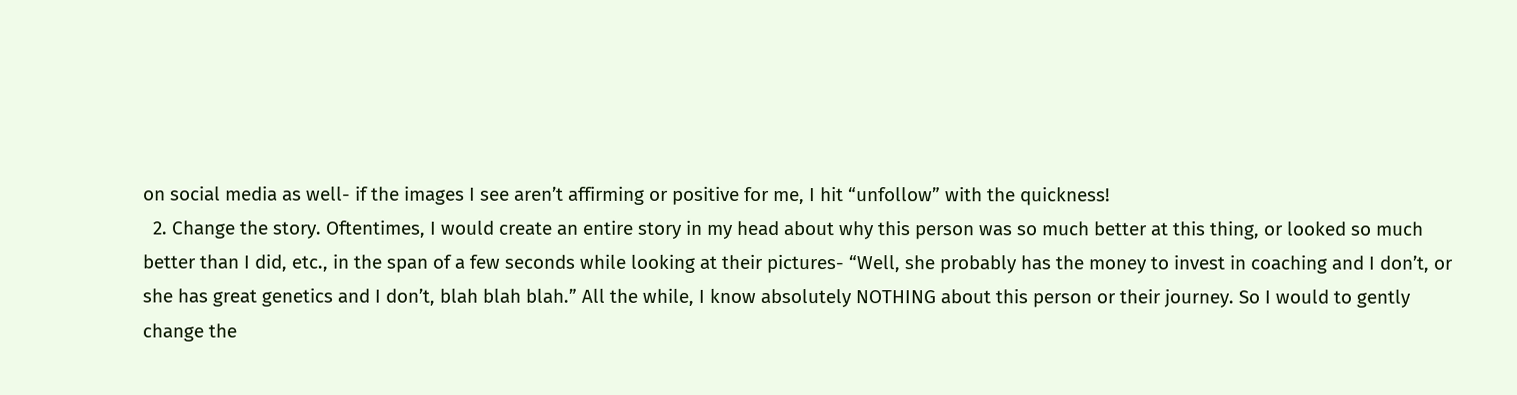on social media as well- if the images I see aren’t affirming or positive for me, I hit “unfollow” with the quickness!
  2. Change the story. Oftentimes, I would create an entire story in my head about why this person was so much better at this thing, or looked so much better than I did, etc., in the span of a few seconds while looking at their pictures- “Well, she probably has the money to invest in coaching and I don’t, or she has great genetics and I don’t, blah blah blah.” All the while, I know absolutely NOTHING about this person or their journey. So I would to gently change the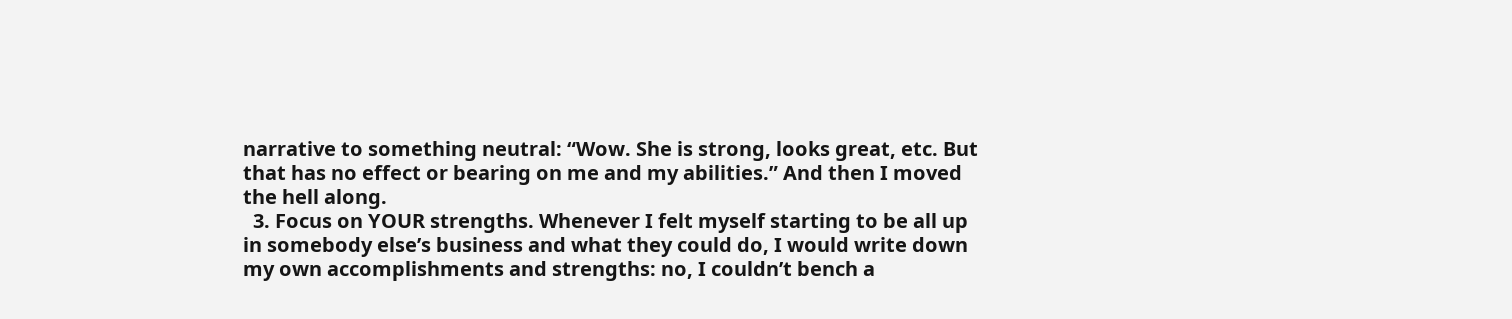narrative to something neutral: “Wow. She is strong, looks great, etc. But that has no effect or bearing on me and my abilities.” And then I moved the hell along.
  3. Focus on YOUR strengths. Whenever I felt myself starting to be all up in somebody else’s business and what they could do, I would write down my own accomplishments and strengths: no, I couldn’t bench a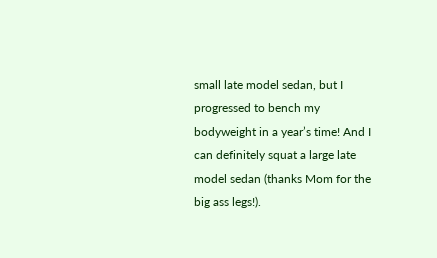small late model sedan, but I progressed to bench my bodyweight in a year’s time! And I can definitely squat a large late model sedan (thanks Mom for the big ass legs!).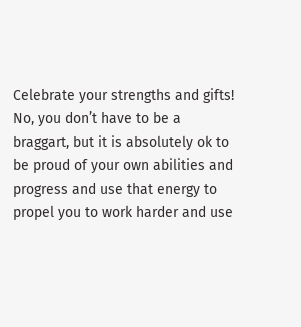Celebrate your strengths and gifts! No, you don’t have to be a braggart, but it is absolutely ok to be proud of your own abilities and progress and use that energy to propel you to work harder and use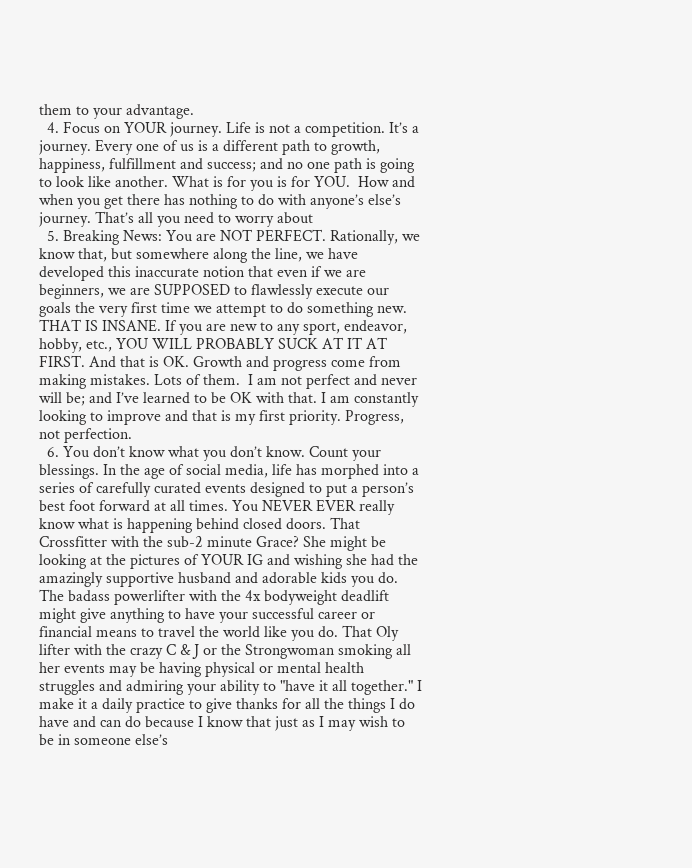them to your advantage.
  4. Focus on YOUR journey. Life is not a competition. It’s a journey. Every one of us is a different path to growth, happiness, fulfillment and success; and no one path is going to look like another. What is for you is for YOU.  How and when you get there has nothing to do with anyone’s else’s journey. That’s all you need to worry about
  5. Breaking News: You are NOT PERFECT. Rationally, we know that, but somewhere along the line, we have developed this inaccurate notion that even if we are beginners, we are SUPPOSED to flawlessly execute our goals the very first time we attempt to do something new. THAT IS INSANE. If you are new to any sport, endeavor, hobby, etc., YOU WILL PROBABLY SUCK AT IT AT FIRST. And that is OK. Growth and progress come from making mistakes. Lots of them.  I am not perfect and never will be; and I’ve learned to be OK with that. I am constantly looking to improve and that is my first priority. Progress, not perfection.
  6. You don’t know what you don’t know. Count your blessings. In the age of social media, life has morphed into a series of carefully curated events designed to put a person’s best foot forward at all times. You NEVER EVER really know what is happening behind closed doors. That Crossfitter with the sub-2 minute Grace? She might be looking at the pictures of YOUR IG and wishing she had the amazingly supportive husband and adorable kids you do. The badass powerlifter with the 4x bodyweight deadlift might give anything to have your successful career or financial means to travel the world like you do. That Oly lifter with the crazy C & J or the Strongwoman smoking all her events may be having physical or mental health struggles and admiring your ability to "have it all together." I make it a daily practice to give thanks for all the things I do have and can do because I know that just as I may wish to be in someone else’s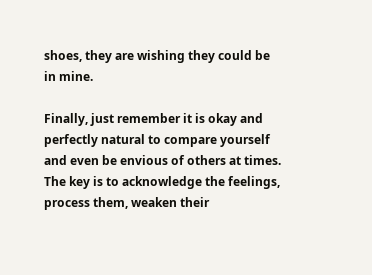shoes, they are wishing they could be in mine.

Finally, just remember it is okay and perfectly natural to compare yourself and even be envious of others at times. The key is to acknowledge the feelings, process them, weaken their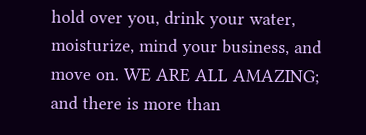hold over you, drink your water, moisturize, mind your business, and move on. WE ARE ALL AMAZING; and there is more than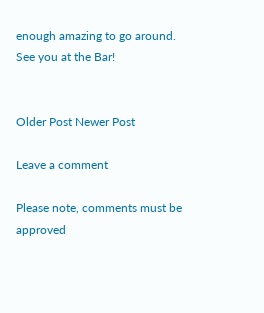enough amazing to go around. See you at the Bar!


Older Post Newer Post

Leave a comment

Please note, comments must be approved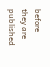before they are published